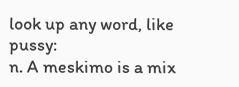look up any word, like pussy:
n. A meskimo is a mix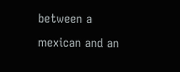between a mexican and an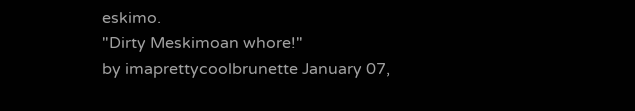eskimo.
"Dirty Meskimoan whore!"
by imaprettycoolbrunette January 07,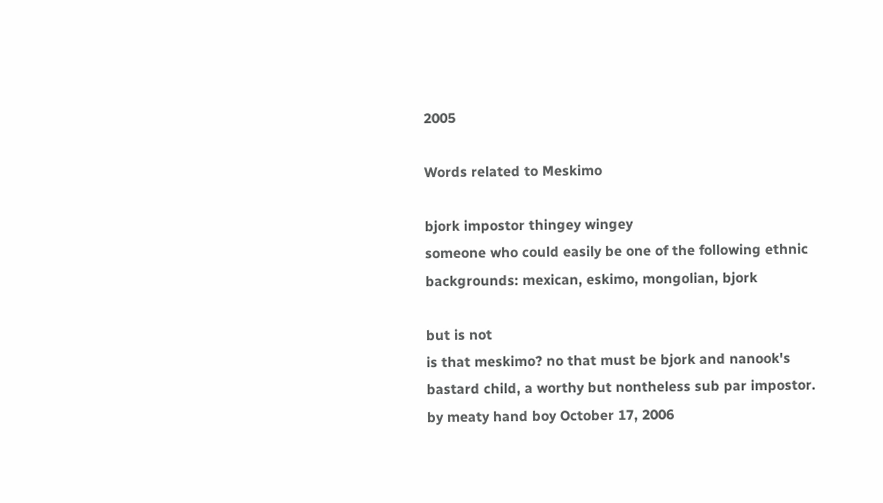2005

Words related to Meskimo

bjork impostor thingey wingey
someone who could easily be one of the following ethnic backgrounds: mexican, eskimo, mongolian, bjork

but is not
is that meskimo? no that must be bjork and nanook's bastard child, a worthy but nontheless sub par impostor.
by meaty hand boy October 17, 2006